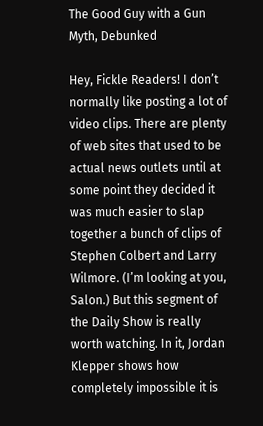The Good Guy with a Gun Myth, Debunked

Hey, Fickle Readers! I don’t normally like posting a lot of video clips. There are plenty of web sites that used to be actual news outlets until at some point they decided it was much easier to slap together a bunch of clips of Stephen Colbert and Larry Wilmore. (I’m looking at you, Salon.) But this segment of the Daily Show is really worth watching. In it, Jordan Klepper shows how completely impossible it is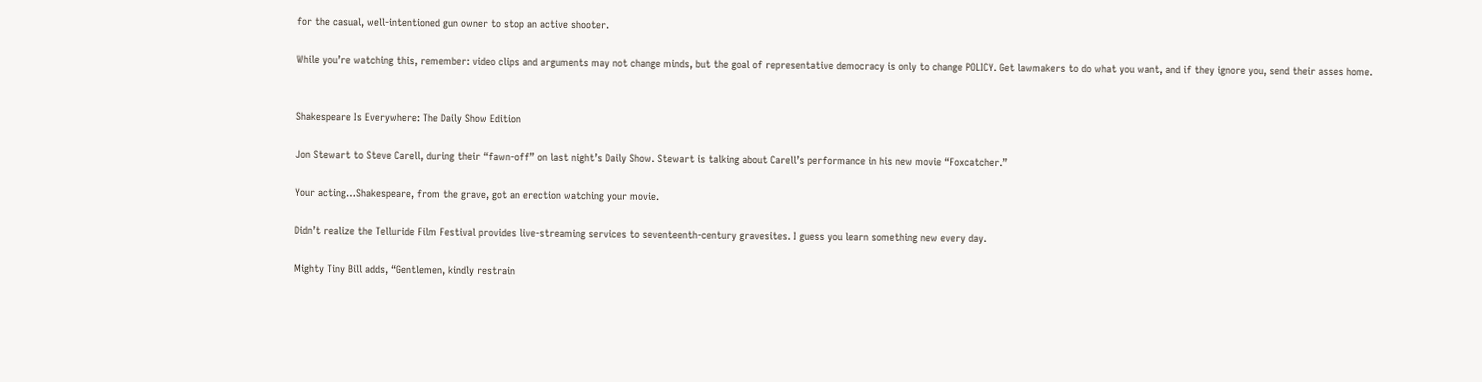for the casual, well-intentioned gun owner to stop an active shooter.

While you’re watching this, remember: video clips and arguments may not change minds, but the goal of representative democracy is only to change POLICY. Get lawmakers to do what you want, and if they ignore you, send their asses home.


Shakespeare Is Everywhere: The Daily Show Edition

Jon Stewart to Steve Carell, during their “fawn-off” on last night’s Daily Show. Stewart is talking about Carell’s performance in his new movie “Foxcatcher.”

Your acting…Shakespeare, from the grave, got an erection watching your movie.

Didn’t realize the Telluride Film Festival provides live-streaming services to seventeenth-century gravesites. I guess you learn something new every day.

Mighty Tiny Bill adds, “Gentlemen, kindly restrain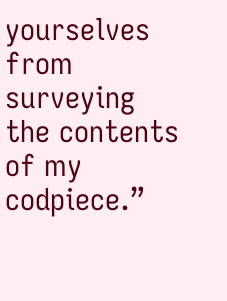yourselves from surveying the contents of my codpiece.”